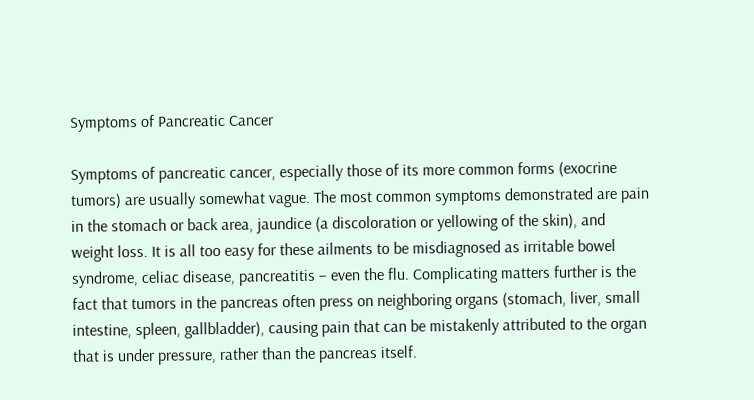Symptoms of Pancreatic Cancer

Symptoms of pancreatic cancer, especially those of its more common forms (exocrine tumors) are usually somewhat vague. The most common symptoms demonstrated are pain in the stomach or back area, jaundice (a discoloration or yellowing of the skin), and weight loss. It is all too easy for these ailments to be misdiagnosed as irritable bowel syndrome, celiac disease, pancreatitis – even the flu. Complicating matters further is the fact that tumors in the pancreas often press on neighboring organs (stomach, liver, small intestine, spleen, gallbladder), causing pain that can be mistakenly attributed to the organ that is under pressure, rather than the pancreas itself.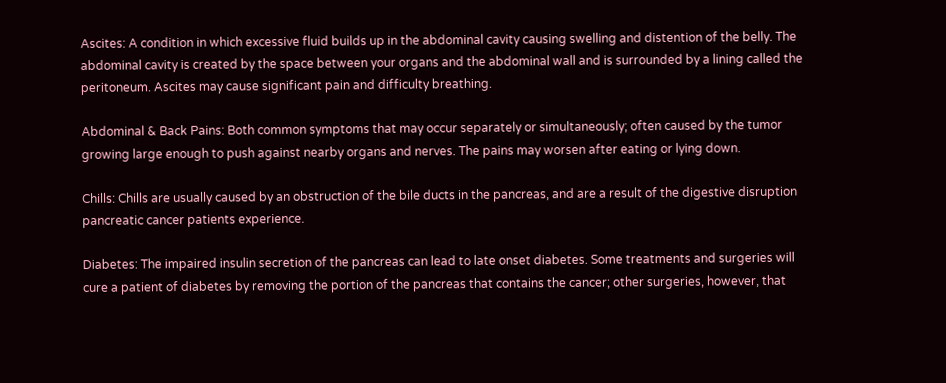Ascites: A condition in which excessive fluid builds up in the abdominal cavity causing swelling and distention of the belly. The abdominal cavity is created by the space between your organs and the abdominal wall and is surrounded by a lining called the peritoneum. Ascites may cause significant pain and difficulty breathing.

Abdominal & Back Pains: Both common symptoms that may occur separately or simultaneously; often caused by the tumor growing large enough to push against nearby organs and nerves. The pains may worsen after eating or lying down.

Chills: Chills are usually caused by an obstruction of the bile ducts in the pancreas, and are a result of the digestive disruption pancreatic cancer patients experience.

Diabetes: The impaired insulin secretion of the pancreas can lead to late onset diabetes. Some treatments and surgeries will cure a patient of diabetes by removing the portion of the pancreas that contains the cancer; other surgeries, however, that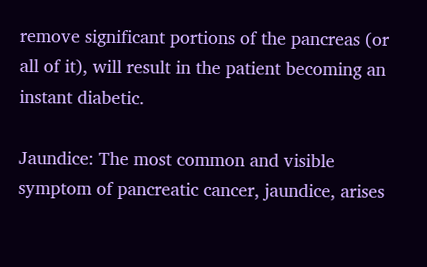remove significant portions of the pancreas (or all of it), will result in the patient becoming an instant diabetic.

Jaundice: The most common and visible symptom of pancreatic cancer, jaundice, arises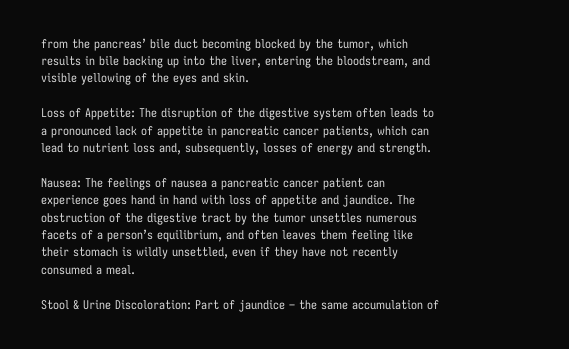from the pancreas’ bile duct becoming blocked by the tumor, which results in bile backing up into the liver, entering the bloodstream, and visible yellowing of the eyes and skin.

Loss of Appetite: The disruption of the digestive system often leads to a pronounced lack of appetite in pancreatic cancer patients, which can lead to nutrient loss and, subsequently, losses of energy and strength.

Nausea: The feelings of nausea a pancreatic cancer patient can experience goes hand in hand with loss of appetite and jaundice. The obstruction of the digestive tract by the tumor unsettles numerous facets of a person’s equilibrium, and often leaves them feeling like their stomach is wildly unsettled, even if they have not recently consumed a meal.

Stool & Urine Discoloration: Part of jaundice – the same accumulation of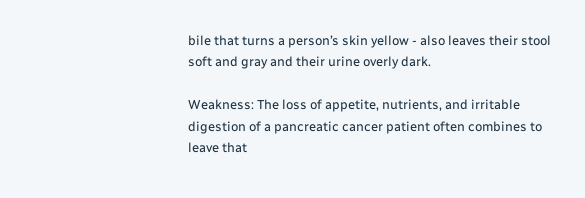bile that turns a person’s skin yellow - also leaves their stool soft and gray and their urine overly dark.

Weakness: The loss of appetite, nutrients, and irritable digestion of a pancreatic cancer patient often combines to leave that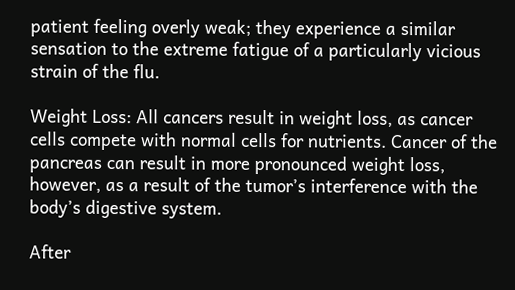patient feeling overly weak; they experience a similar sensation to the extreme fatigue of a particularly vicious strain of the flu.

Weight Loss: All cancers result in weight loss, as cancer cells compete with normal cells for nutrients. Cancer of the pancreas can result in more pronounced weight loss, however, as a result of the tumor’s interference with the body’s digestive system.

After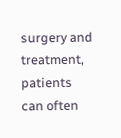surgery and treatment, patients can often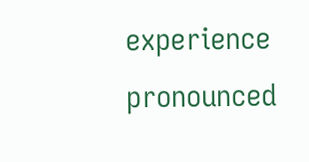experience pronounced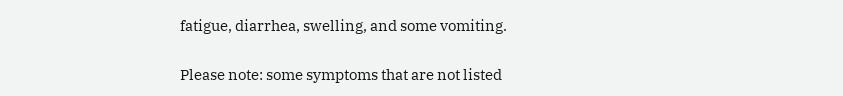fatigue, diarrhea, swelling, and some vomiting.

Please note: some symptoms that are not listed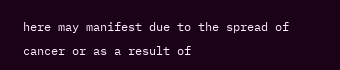here may manifest due to the spread of cancer or as a result of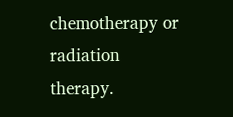chemotherapy or radiation therapy.